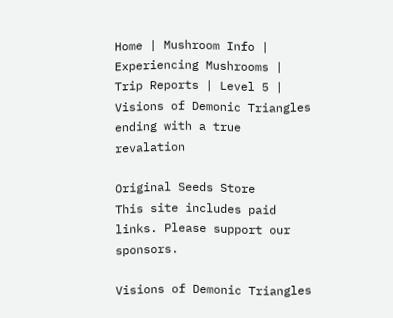Home | Mushroom Info | Experiencing Mushrooms | Trip Reports | Level 5 | Visions of Demonic Triangles ending with a true revalation

Original Seeds Store
This site includes paid links. Please support our sponsors.

Visions of Demonic Triangles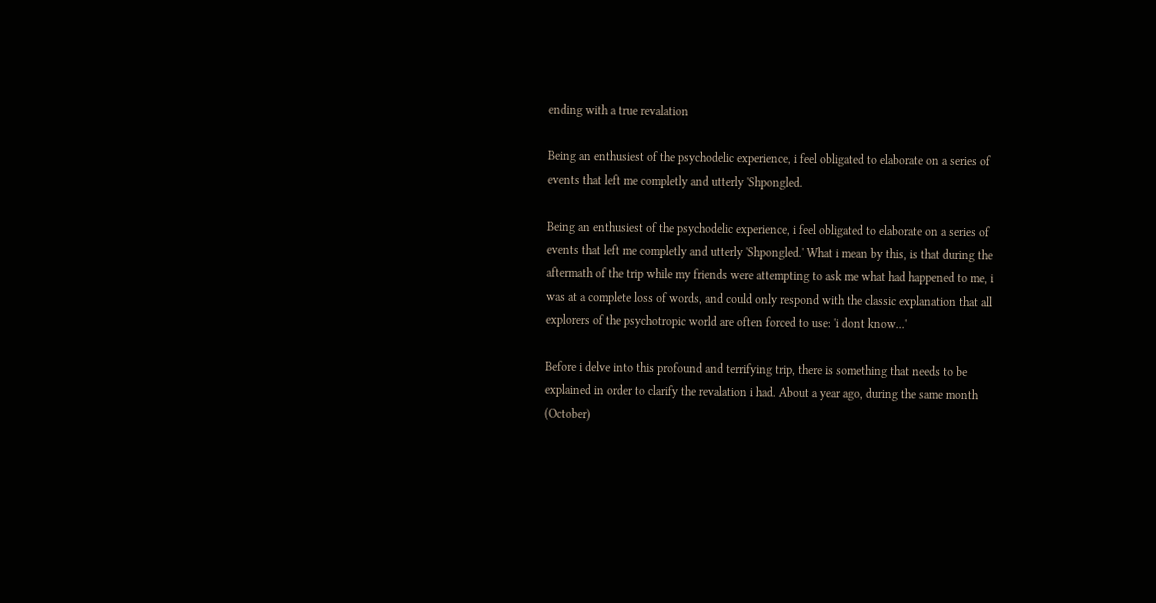ending with a true revalation

Being an enthusiest of the psychodelic experience, i feel obligated to elaborate on a series of events that left me completly and utterly 'Shpongled.

Being an enthusiest of the psychodelic experience, i feel obligated to elaborate on a series of events that left me completly and utterly 'Shpongled.' What i mean by this, is that during the aftermath of the trip while my friends were attempting to ask me what had happened to me, i was at a complete loss of words, and could only respond with the classic explanation that all explorers of the psychotropic world are often forced to use: 'i dont know...'

Before i delve into this profound and terrifying trip, there is something that needs to be explained in order to clarify the revalation i had. About a year ago, during the same month (October)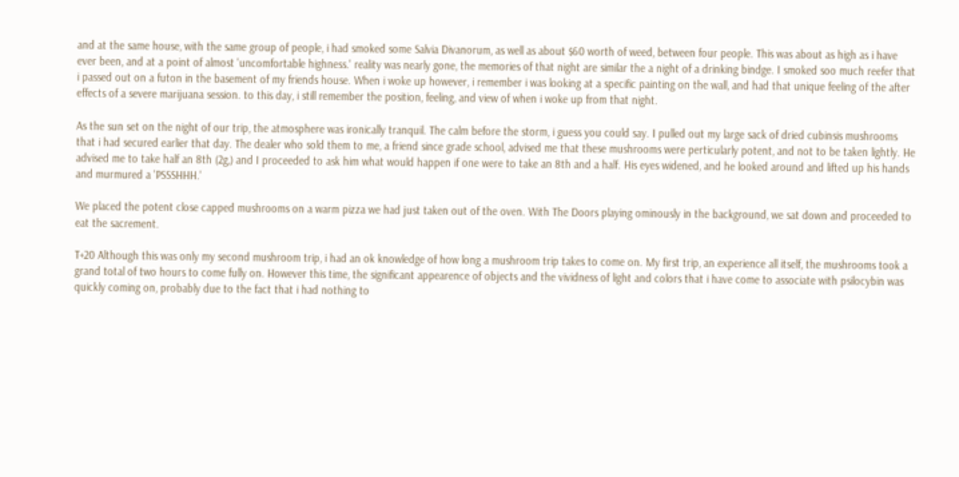and at the same house, with the same group of people, i had smoked some Salvia Divanorum, as well as about $60 worth of weed, between four people. This was about as high as i have ever been, and at a point of almost 'uncomfortable highness.' reality was nearly gone, the memories of that night are similar the a night of a drinking bindge. I smoked soo much reefer that i passed out on a futon in the basement of my friends house. When i woke up however, i remember i was looking at a specific painting on the wall, and had that unique feeling of the after effects of a severe marijuana session. to this day, i still remember the position, feeling, and view of when i woke up from that night.

As the sun set on the night of our trip, the atmosphere was ironically tranquil. The calm before the storm, i guess you could say. I pulled out my large sack of dried cubinsis mushrooms that i had secured earlier that day. The dealer who sold them to me, a friend since grade school, advised me that these mushrooms were perticularly potent, and not to be taken lightly. He advised me to take half an 8th (2g,) and I proceeded to ask him what would happen if one were to take an 8th and a half. His eyes widened, and he looked around and lifted up his hands and murmured a 'PSSSHHH.'

We placed the potent close capped mushrooms on a warm pizza we had just taken out of the oven. With The Doors playing ominously in the background, we sat down and proceeded to eat the sacrement.

T+20 Although this was only my second mushroom trip, i had an ok knowledge of how long a mushroom trip takes to come on. My first trip, an experience all itself, the mushrooms took a grand total of two hours to come fully on. However this time, the significant appearence of objects and the vividness of light and colors that i have come to associate with psilocybin was quickly coming on, probably due to the fact that i had nothing to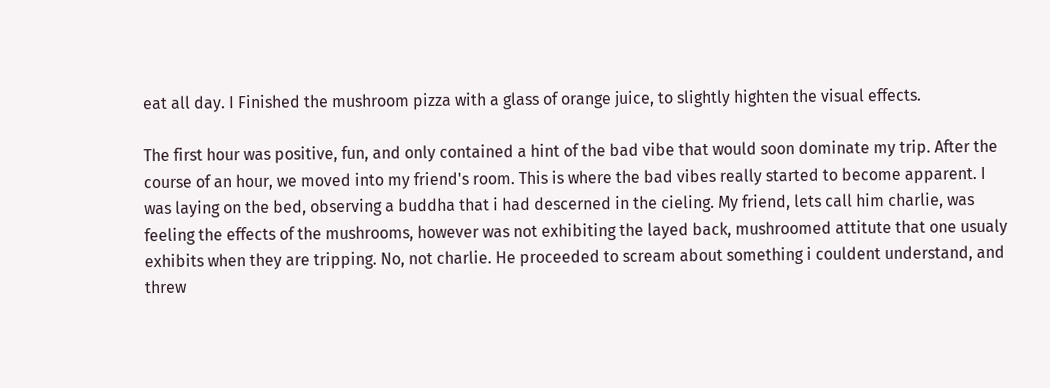eat all day. I Finished the mushroom pizza with a glass of orange juice, to slightly highten the visual effects.

The first hour was positive, fun, and only contained a hint of the bad vibe that would soon dominate my trip. After the course of an hour, we moved into my friend's room. This is where the bad vibes really started to become apparent. I was laying on the bed, observing a buddha that i had descerned in the cieling. My friend, lets call him charlie, was feeling the effects of the mushrooms, however was not exhibiting the layed back, mushroomed attitute that one usualy exhibits when they are tripping. No, not charlie. He proceeded to scream about something i couldent understand, and threw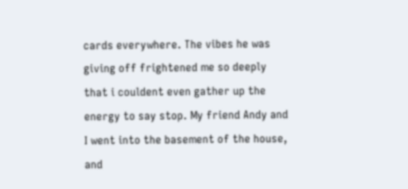cards everywhere. The vibes he was giving off frightened me so deeply that i couldent even gather up the energy to say stop. My friend Andy and I went into the basement of the house, and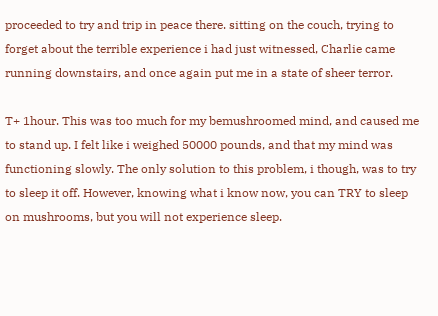proceeded to try and trip in peace there. sitting on the couch, trying to forget about the terrible experience i had just witnessed, Charlie came running downstairs, and once again put me in a state of sheer terror.

T+ 1hour. This was too much for my bemushroomed mind, and caused me to stand up. I felt like i weighed 50000 pounds, and that my mind was functioning slowly. The only solution to this problem, i though, was to try to sleep it off. However, knowing what i know now, you can TRY to sleep on mushrooms, but you will not experience sleep.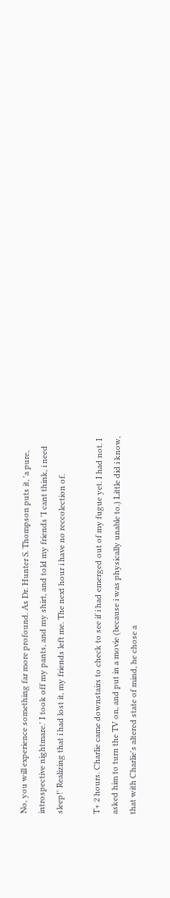No, you will experience something far more profound. As Dr. Hunter S. Thompson puts it, 'a pure, introspective nightmare.' I took off my pants, and my shirt, and told my friends 'I cant think, i need sleep!' Realizing that i had lost it, my friends left me. The next hour i have no reccolection of.

T+ 2 hours. Charlie came downstairs to check to see if i had emerged out of my fugue yet. I had not. I asked him to turn the TV on, and put in a movie (because i was physically unable to.) Little did i know, that with Charlie's altered state of mind, he chose a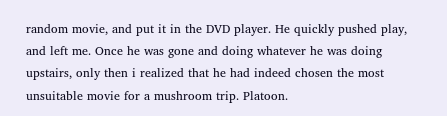random movie, and put it in the DVD player. He quickly pushed play, and left me. Once he was gone and doing whatever he was doing upstairs, only then i realized that he had indeed chosen the most unsuitable movie for a mushroom trip. Platoon.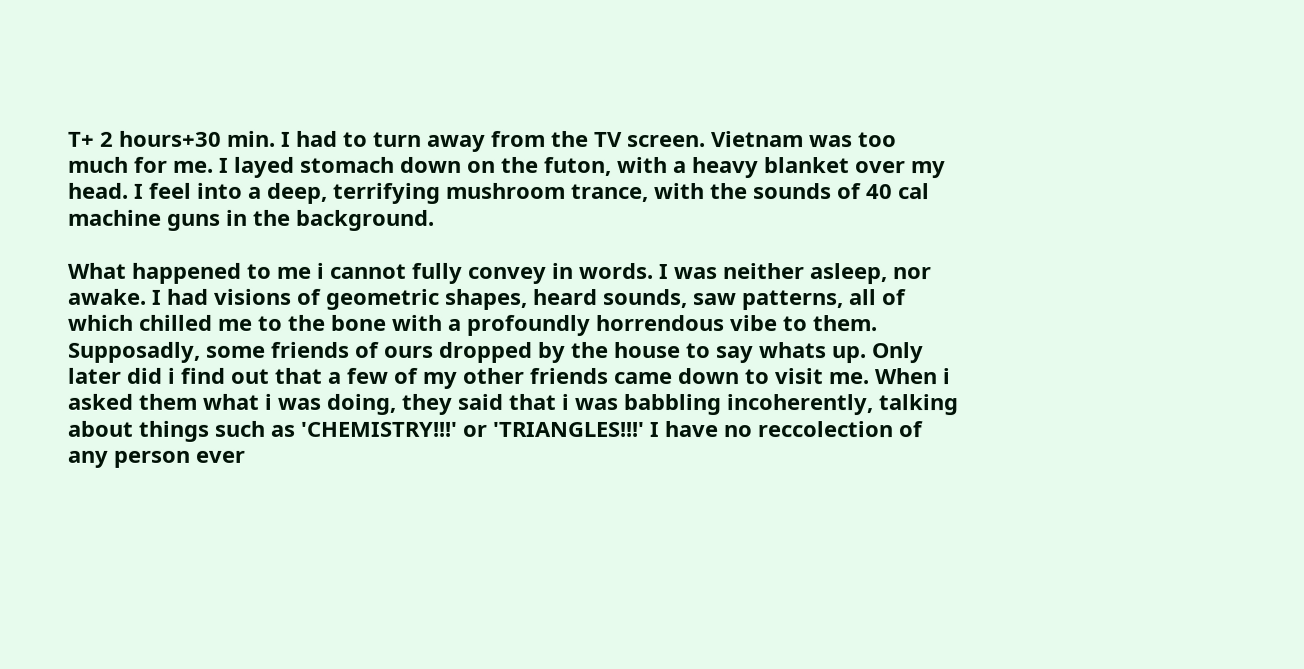T+ 2 hours+30 min. I had to turn away from the TV screen. Vietnam was too much for me. I layed stomach down on the futon, with a heavy blanket over my head. I feel into a deep, terrifying mushroom trance, with the sounds of 40 cal machine guns in the background.

What happened to me i cannot fully convey in words. I was neither asleep, nor awake. I had visions of geometric shapes, heard sounds, saw patterns, all of which chilled me to the bone with a profoundly horrendous vibe to them. Supposadly, some friends of ours dropped by the house to say whats up. Only later did i find out that a few of my other friends came down to visit me. When i asked them what i was doing, they said that i was babbling incoherently, talking about things such as 'CHEMISTRY!!!' or 'TRIANGLES!!!' I have no reccolection of any person ever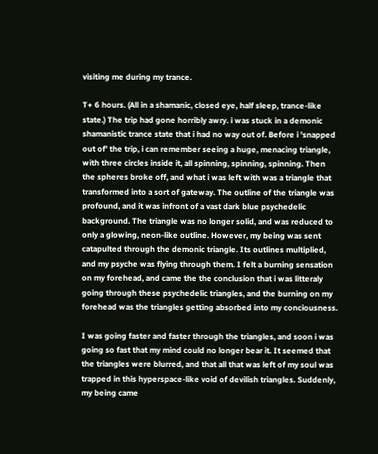visiting me during my trance.

T+ 6 hours. (All in a shamanic, closed eye, half sleep, trance-like state.) The trip had gone horribly awry. i was stuck in a demonic shamanistic trance state that i had no way out of. Before i 'snapped out of' the trip, i can remember seeing a huge, menacing triangle, with three circles inside it, all spinning, spinning, spinning. Then the spheres broke off, and what i was left with was a triangle that transformed into a sort of gateway. The outline of the triangle was profound, and it was infront of a vast dark blue psychedelic background. The triangle was no longer solid, and was reduced to only a glowing, neon-like outline. However, my being was sent catapulted through the demonic triangle. Its outlines multiplied, and my psyche was flying through them. I felt a burning sensation on my forehead, and came the the conclusion that i was litteraly going through these psychedelic triangles, and the burning on my forehead was the triangles getting absorbed into my conciousness.

I was going faster and faster through the triangles, and soon i was going so fast that my mind could no longer bear it. It seemed that the triangles were blurred, and that all that was left of my soul was trapped in this hyperspace-like void of devilish triangles. Suddenly, my being came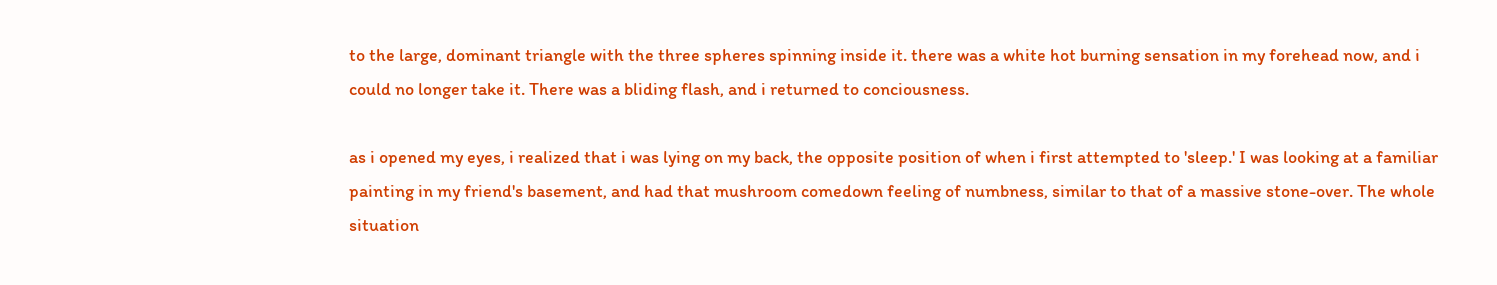to the large, dominant triangle with the three spheres spinning inside it. there was a white hot burning sensation in my forehead now, and i could no longer take it. There was a bliding flash, and i returned to conciousness.

as i opened my eyes, i realized that i was lying on my back, the opposite position of when i first attempted to 'sleep.' I was looking at a familiar painting in my friend's basement, and had that mushroom comedown feeling of numbness, similar to that of a massive stone-over. The whole situation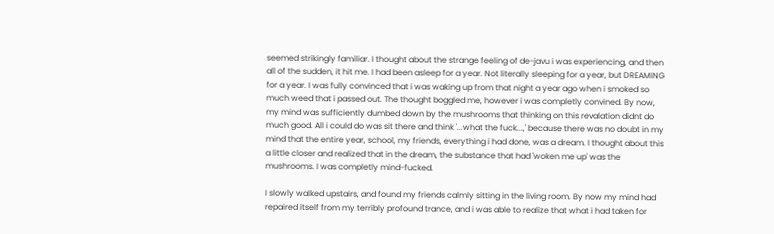seemed strikingly familiar. I thought about the strange feeling of de-javu i was experiencing, and then all of the sudden, it hit me. I had been asleep for a year. Not literally sleeping for a year, but DREAMING for a year. I was fully convinced that i was waking up from that night a year ago when i smoked so much weed that i passed out. The thought boggled me, however i was completly convined. By now, my mind was sufficiently dumbed down by the mushrooms that thinking on this revalation didnt do much good. All i could do was sit there and think '...what the fuck...,' because there was no doubt in my mind that the entire year, school, my friends, everything i had done, was a dream. I thought about this a little closer and realized that in the dream, the substance that had 'woken me up' was the mushrooms. I was completly mind-fucked.

I slowly walked upstairs, and found my friends calmly sitting in the living room. By now my mind had repaired itself from my terribly profound trance, and i was able to realize that what i had taken for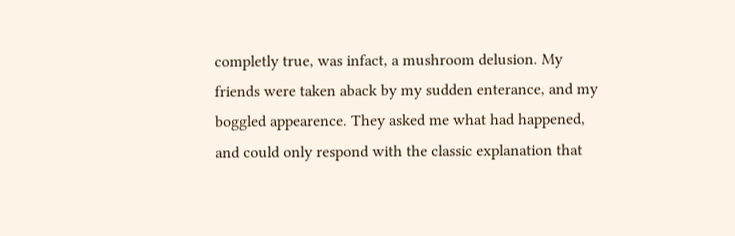completly true, was infact, a mushroom delusion. My friends were taken aback by my sudden enterance, and my boggled appearence. They asked me what had happened, and could only respond with the classic explanation that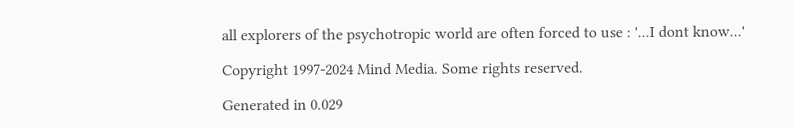all explorers of the psychotropic world are often forced to use : '...I dont know...'

Copyright 1997-2024 Mind Media. Some rights reserved.

Generated in 0.029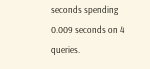seconds spending 0.009 seconds on 4 queries.